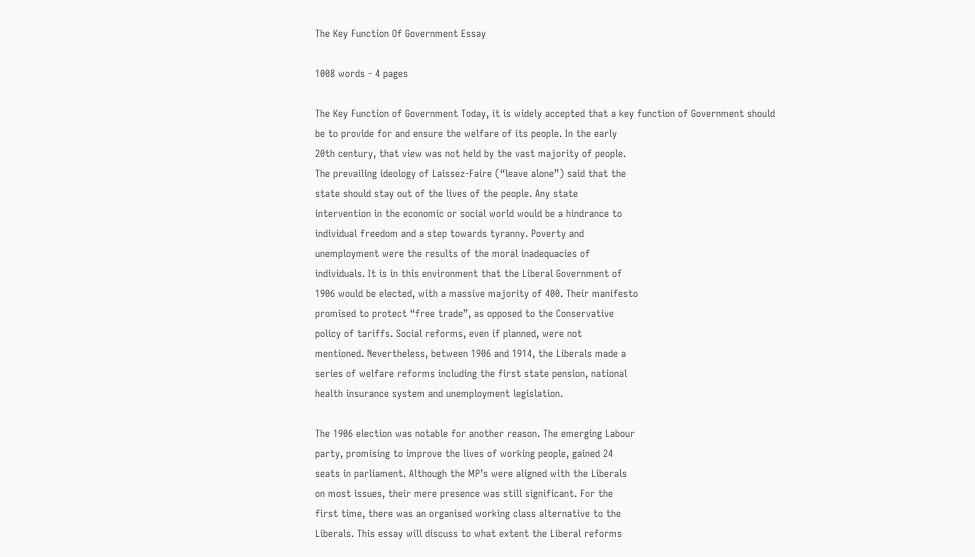The Key Function Of Government Essay

1008 words - 4 pages

The Key Function of Government Today, it is widely accepted that a key function of Government should
be to provide for and ensure the welfare of its people. In the early
20th century, that view was not held by the vast majority of people.
The prevailing ideology of Laissez-Faire (“leave alone”) said that the
state should stay out of the lives of the people. Any state
intervention in the economic or social world would be a hindrance to
individual freedom and a step towards tyranny. Poverty and
unemployment were the results of the moral inadequacies of
individuals. It is in this environment that the Liberal Government of
1906 would be elected, with a massive majority of 400. Their manifesto
promised to protect “free trade”, as opposed to the Conservative
policy of tariffs. Social reforms, even if planned, were not
mentioned. Nevertheless, between 1906 and 1914, the Liberals made a
series of welfare reforms including the first state pension, national
health insurance system and unemployment legislation.

The 1906 election was notable for another reason. The emerging Labour
party, promising to improve the lives of working people, gained 24
seats in parliament. Although the MP’s were aligned with the Liberals
on most issues, their mere presence was still significant. For the
first time, there was an organised working class alternative to the
Liberals. This essay will discuss to what extent the Liberal reforms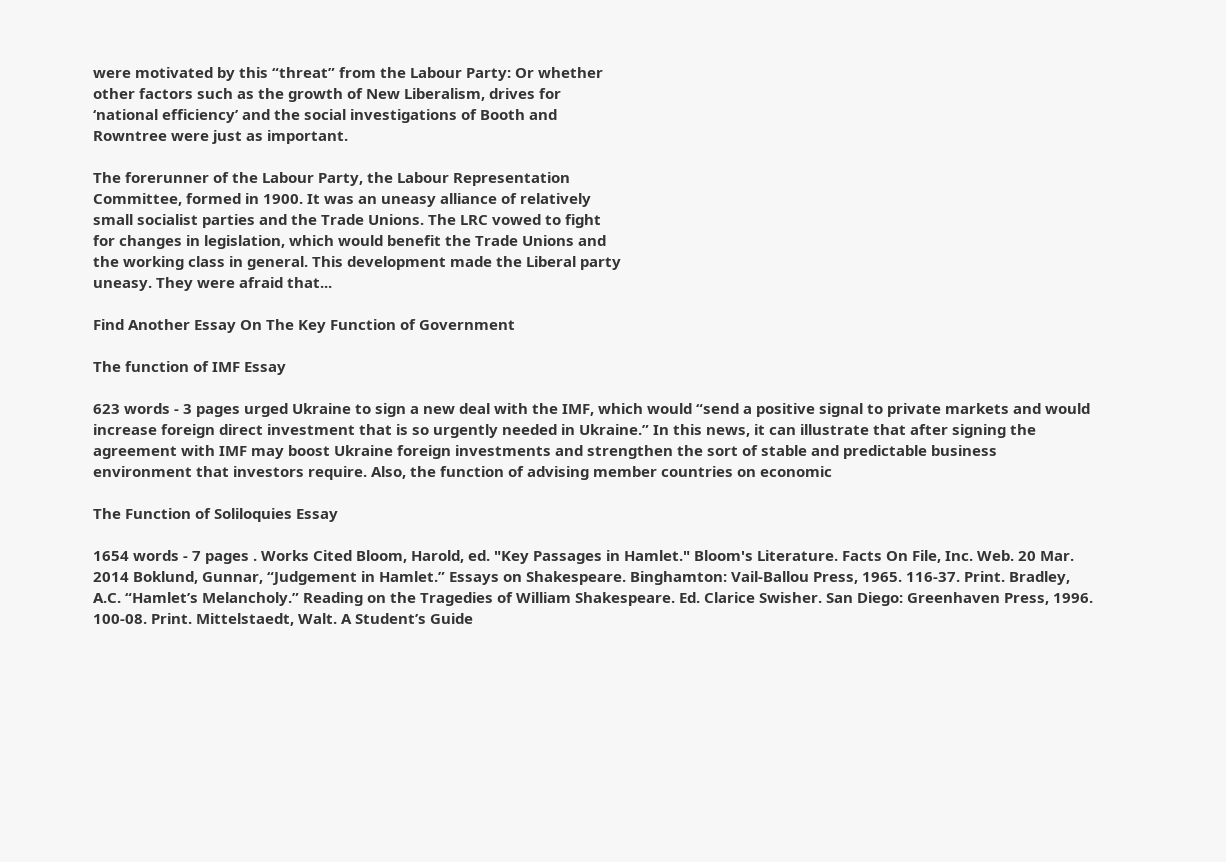were motivated by this “threat” from the Labour Party: Or whether
other factors such as the growth of New Liberalism, drives for
‘national efficiency’ and the social investigations of Booth and
Rowntree were just as important.

The forerunner of the Labour Party, the Labour Representation
Committee, formed in 1900. It was an uneasy alliance of relatively
small socialist parties and the Trade Unions. The LRC vowed to fight
for changes in legislation, which would benefit the Trade Unions and
the working class in general. This development made the Liberal party
uneasy. They were afraid that...

Find Another Essay On The Key Function of Government

The function of IMF Essay

623 words - 3 pages urged Ukraine to sign a new deal with the IMF, which would “send a positive signal to private markets and would increase foreign direct investment that is so urgently needed in Ukraine.” In this news, it can illustrate that after signing the agreement with IMF may boost Ukraine foreign investments and strengthen the sort of stable and predictable business environment that investors require. Also, the function of advising member countries on economic

The Function of Soliloquies Essay

1654 words - 7 pages . Works Cited Bloom, Harold, ed. "Key Passages in Hamlet." Bloom's Literature. Facts On File, Inc. Web. 20 Mar. 2014 Boklund, Gunnar, “Judgement in Hamlet.” Essays on Shakespeare. Binghamton: Vail-Ballou Press, 1965. 116-37. Print. Bradley, A.C. “Hamlet’s Melancholy.” Reading on the Tragedies of William Shakespeare. Ed. Clarice Swisher. San Diego: Greenhaven Press, 1996. 100-08. Print. Mittelstaedt, Walt. A Student’s Guide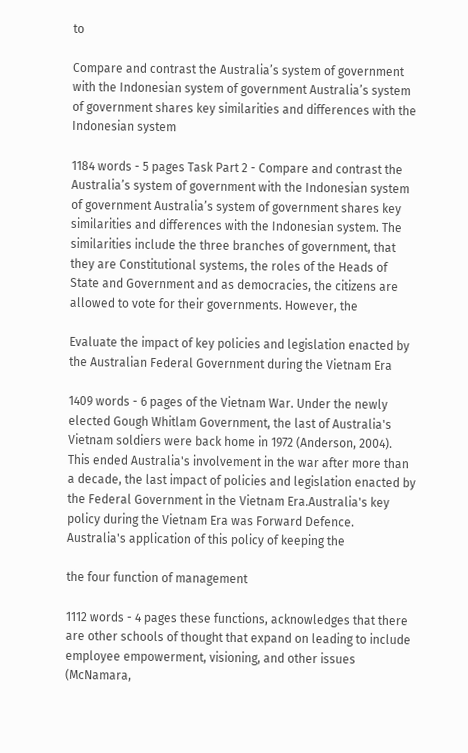to

Compare and contrast the Australia’s system of government with the Indonesian system of government Australia’s system of government shares key similarities and differences with the Indonesian system

1184 words - 5 pages Task Part 2 - Compare and contrast the Australia’s system of government with the Indonesian system of government Australia’s system of government shares key similarities and differences with the Indonesian system. The similarities include the three branches of government, that they are Constitutional systems, the roles of the Heads of State and Government and as democracies, the citizens are allowed to vote for their governments. However, the

Evaluate the impact of key policies and legislation enacted by the Australian Federal Government during the Vietnam Era

1409 words - 6 pages of the Vietnam War. Under the newly elected Gough Whitlam Government, the last of Australia's Vietnam soldiers were back home in 1972 (Anderson, 2004). This ended Australia's involvement in the war after more than a decade, the last impact of policies and legislation enacted by the Federal Government in the Vietnam Era.Australia's key policy during the Vietnam Era was Forward Defence. Australia's application of this policy of keeping the

the four function of management

1112 words - 4 pages these functions, acknowledges that there are other schools of thought that expand on leading to include employee empowerment, visioning, and other issues (McNamara,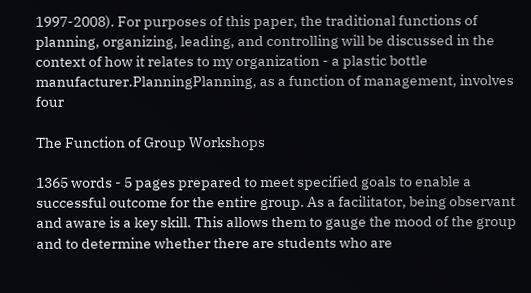1997-2008). For purposes of this paper, the traditional functions of planning, organizing, leading, and controlling will be discussed in the context of how it relates to my organization - a plastic bottle manufacturer.PlanningPlanning, as a function of management, involves four

The Function of Group Workshops

1365 words - 5 pages prepared to meet specified goals to enable a successful outcome for the entire group. As a facilitator, being observant and aware is a key skill. This allows them to gauge the mood of the group and to determine whether there are students who are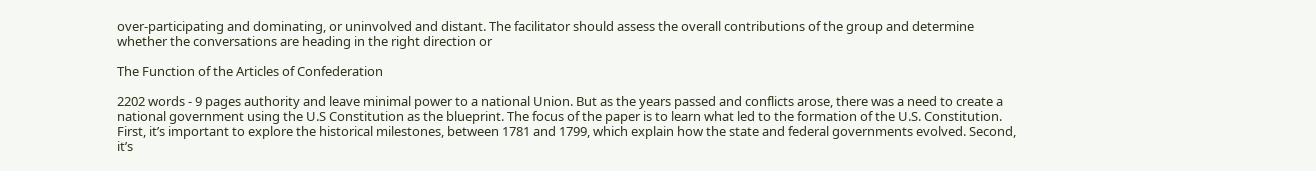over-participating and dominating, or uninvolved and distant. The facilitator should assess the overall contributions of the group and determine whether the conversations are heading in the right direction or

The Function of the Articles of Confederation

2202 words - 9 pages authority and leave minimal power to a national Union. But as the years passed and conflicts arose, there was a need to create a national government using the U.S Constitution as the blueprint. The focus of the paper is to learn what led to the formation of the U.S. Constitution. First, it’s important to explore the historical milestones, between 1781 and 1799, which explain how the state and federal governments evolved. Second, it’s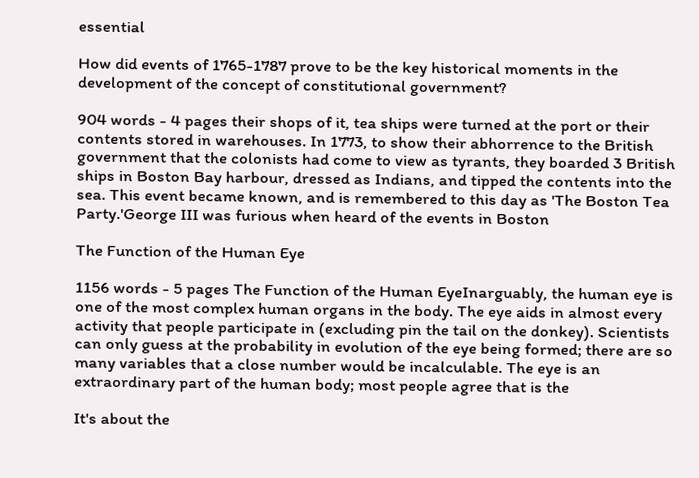essential

How did events of 1765-1787 prove to be the key historical moments in the development of the concept of constitutional government?

904 words - 4 pages their shops of it, tea ships were turned at the port or their contents stored in warehouses. In 1773, to show their abhorrence to the British government that the colonists had come to view as tyrants, they boarded 3 British ships in Boston Bay harbour, dressed as Indians, and tipped the contents into the sea. This event became known, and is remembered to this day as 'The Boston Tea Party.'George III was furious when heard of the events in Boston

The Function of the Human Eye

1156 words - 5 pages The Function of the Human EyeInarguably, the human eye is one of the most complex human organs in the body. The eye aids in almost every activity that people participate in (excluding pin the tail on the donkey). Scientists can only guess at the probability in evolution of the eye being formed; there are so many variables that a close number would be incalculable. The eye is an extraordinary part of the human body; most people agree that is the

It's about the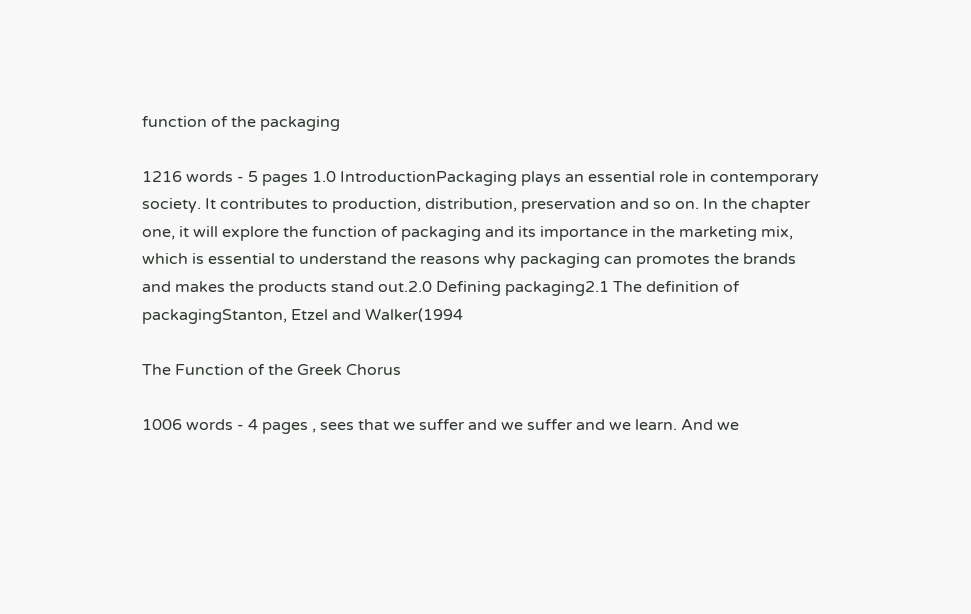function of the packaging

1216 words - 5 pages 1.0 IntroductionPackaging plays an essential role in contemporary society. It contributes to production, distribution, preservation and so on. In the chapter one, it will explore the function of packaging and its importance in the marketing mix, which is essential to understand the reasons why packaging can promotes the brands and makes the products stand out.2.0 Defining packaging2.1 The definition of packagingStanton, Etzel and Walker(1994

The Function of the Greek Chorus

1006 words - 4 pages , sees that we suffer and we suffer and we learn. And we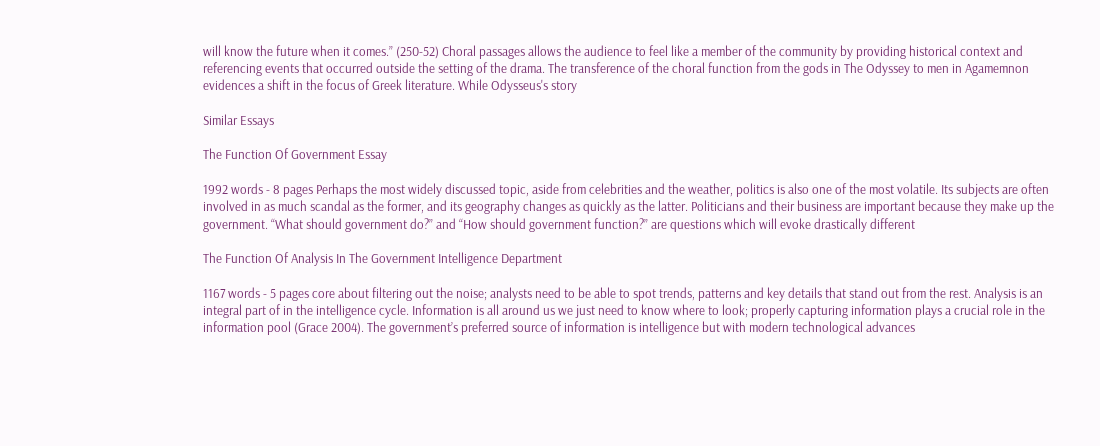will know the future when it comes.” (250-52) Choral passages allows the audience to feel like a member of the community by providing historical context and referencing events that occurred outside the setting of the drama. The transference of the choral function from the gods in The Odyssey to men in Agamemnon evidences a shift in the focus of Greek literature. While Odysseus's story

Similar Essays

The Function Of Government Essay

1992 words - 8 pages Perhaps the most widely discussed topic, aside from celebrities and the weather, politics is also one of the most volatile. Its subjects are often involved in as much scandal as the former, and its geography changes as quickly as the latter. Politicians and their business are important because they make up the government. “What should government do?” and “How should government function?” are questions which will evoke drastically different

The Function Of Analysis In The Government Intelligence Department

1167 words - 5 pages core about filtering out the noise; analysts need to be able to spot trends, patterns and key details that stand out from the rest. Analysis is an integral part of in the intelligence cycle. Information is all around us we just need to know where to look; properly capturing information plays a crucial role in the information pool (Grace 2004). The government’s preferred source of information is intelligence but with modern technological advances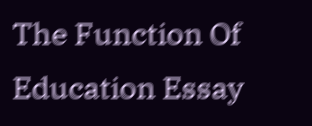The Function Of Education Essay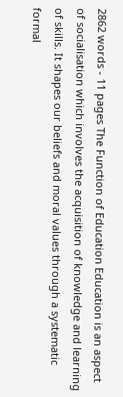2862 words - 11 pages The Function of Education Education is an aspect of socialisation which involves the acquisition of knowledge and learning of skills. It shapes our beliefs and moral values through a systematic formal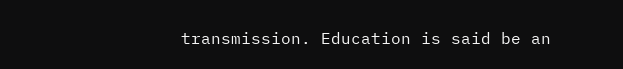transmission. Education is said be an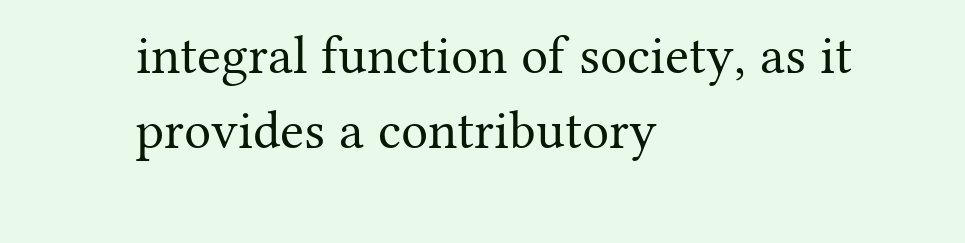integral function of society, as it provides a contributory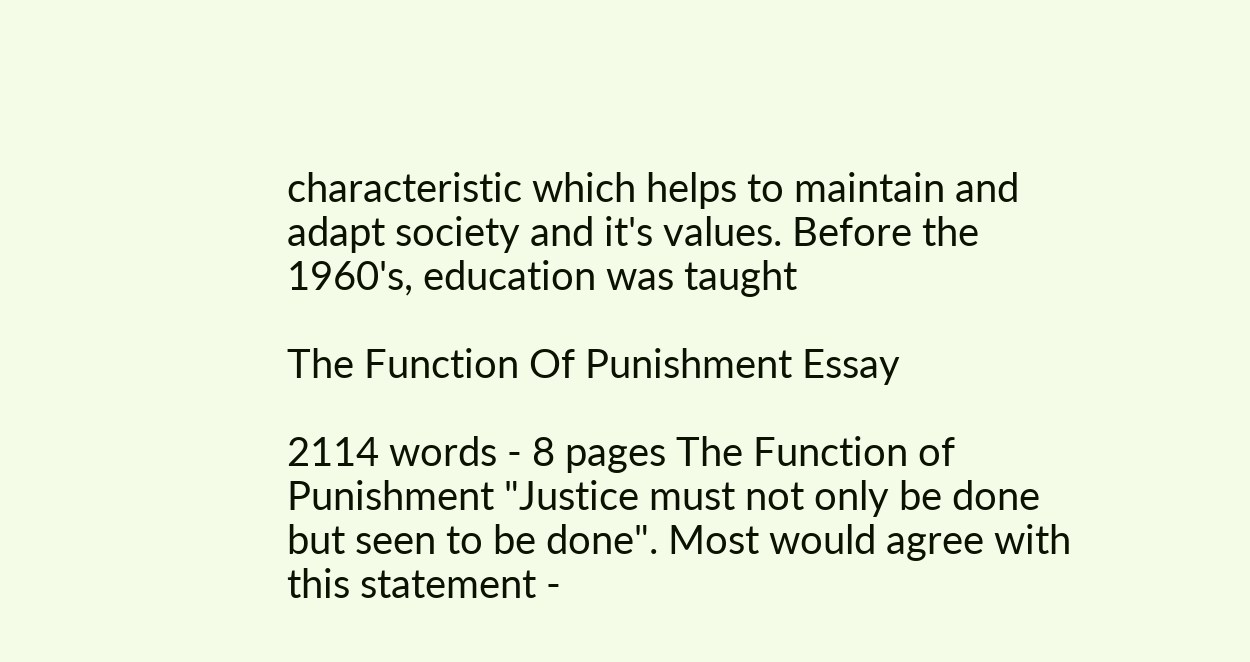characteristic which helps to maintain and adapt society and it's values. Before the 1960's, education was taught

The Function Of Punishment Essay

2114 words - 8 pages The Function of Punishment "Justice must not only be done but seen to be done". Most would agree with this statement -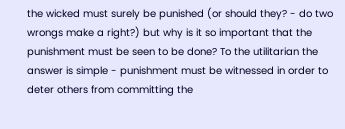the wicked must surely be punished (or should they? - do two wrongs make a right?) but why is it so important that the punishment must be seen to be done? To the utilitarian the answer is simple - punishment must be witnessed in order to deter others from committing the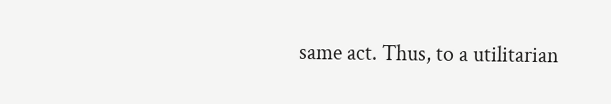same act. Thus, to a utilitarian